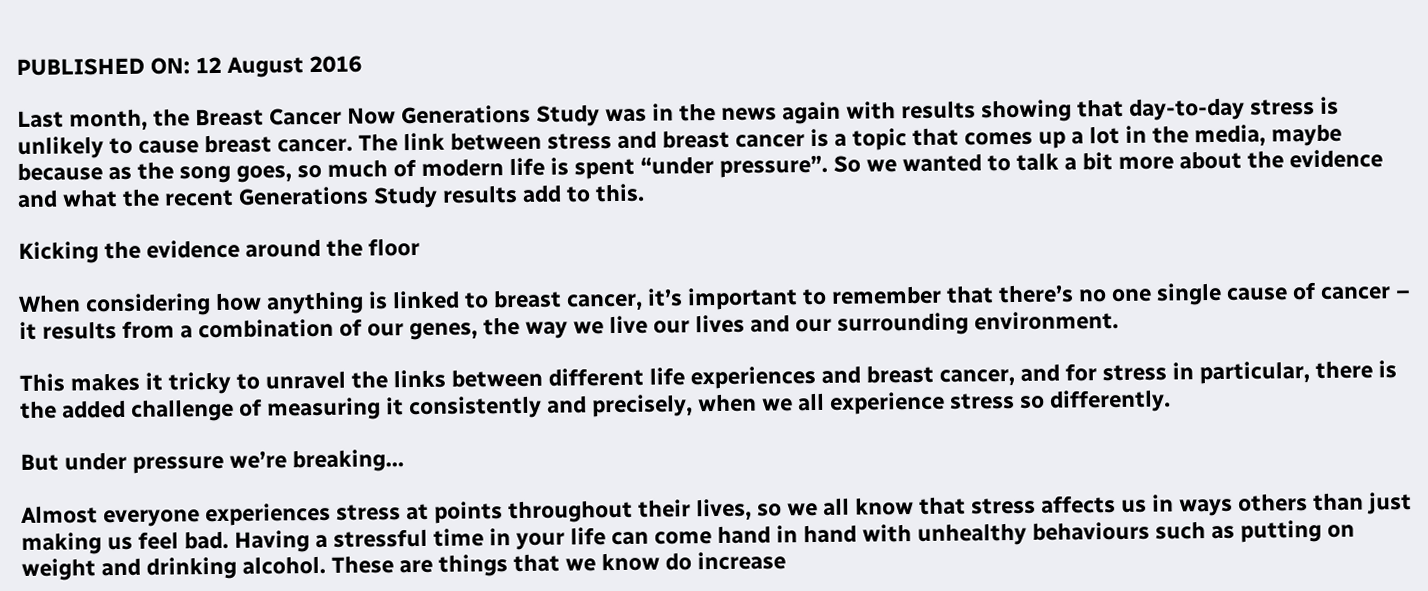PUBLISHED ON: 12 August 2016

Last month, the Breast Cancer Now Generations Study was in the news again with results showing that day-to-day stress is unlikely to cause breast cancer. The link between stress and breast cancer is a topic that comes up a lot in the media, maybe because as the song goes, so much of modern life is spent “under pressure”. So we wanted to talk a bit more about the evidence and what the recent Generations Study results add to this.

Kicking the evidence around the floor

When considering how anything is linked to breast cancer, it’s important to remember that there’s no one single cause of cancer – it results from a combination of our genes, the way we live our lives and our surrounding environment.

This makes it tricky to unravel the links between different life experiences and breast cancer, and for stress in particular, there is the added challenge of measuring it consistently and precisely, when we all experience stress so differently.

But under pressure we’re breaking…

Almost everyone experiences stress at points throughout their lives, so we all know that stress affects us in ways others than just making us feel bad. Having a stressful time in your life can come hand in hand with unhealthy behaviours such as putting on weight and drinking alcohol. These are things that we know do increase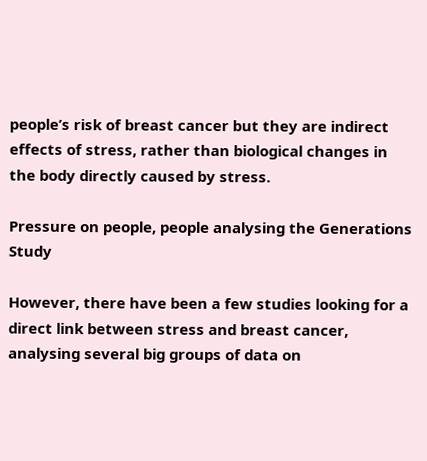people’s risk of breast cancer but they are indirect effects of stress, rather than biological changes in the body directly caused by stress.

Pressure on people, people analysing the Generations Study

However, there have been a few studies looking for a direct link between stress and breast cancer, analysing several big groups of data on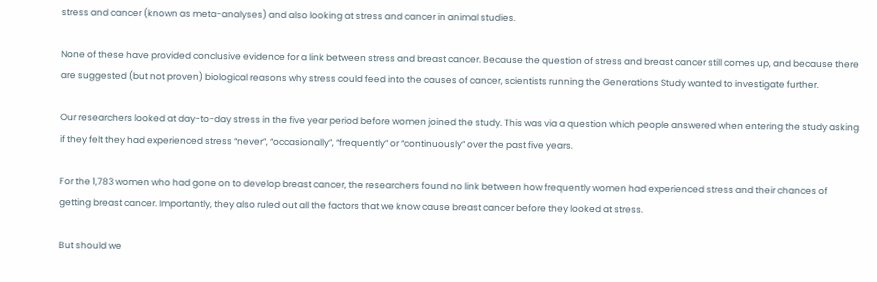stress and cancer (known as meta-analyses) and also looking at stress and cancer in animal studies.

None of these have provided conclusive evidence for a link between stress and breast cancer. Because the question of stress and breast cancer still comes up, and because there are suggested (but not proven) biological reasons why stress could feed into the causes of cancer, scientists running the Generations Study wanted to investigate further.

Our researchers looked at day-to-day stress in the five year period before women joined the study. This was via a question which people answered when entering the study asking if they felt they had experienced stress “never”, “occasionally”, “frequently” or “continuously” over the past five years.

For the 1,783 women who had gone on to develop breast cancer, the researchers found no link between how frequently women had experienced stress and their chances of getting breast cancer. Importantly, they also ruled out all the factors that we know cause breast cancer before they looked at stress.

But should we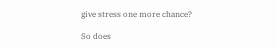give stress one more chance?

So does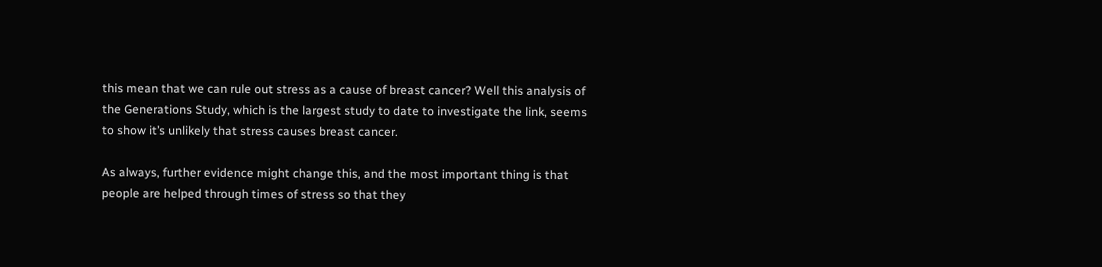this mean that we can rule out stress as a cause of breast cancer? Well this analysis of the Generations Study, which is the largest study to date to investigate the link, seems to show it’s unlikely that stress causes breast cancer.

As always, further evidence might change this, and the most important thing is that people are helped through times of stress so that they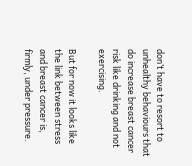don’t have to resort to unhealthy behaviours that do increase breast cancer risk like drinking and not exercising.

But for now it looks like the link between stress and breast cancer is, firmly, under pressure.